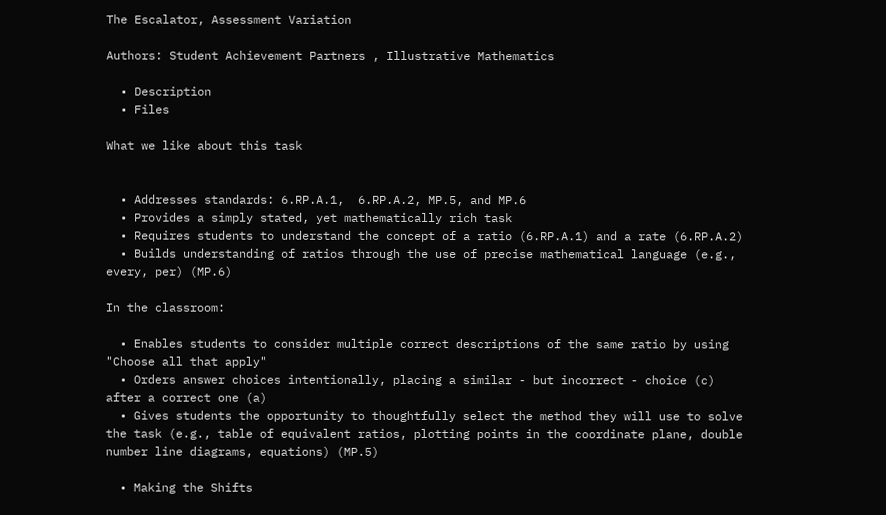The Escalator, Assessment Variation

Authors: Student Achievement Partners , Illustrative Mathematics

  • Description
  • Files

What we like about this task


  • Addresses standards: 6.RP.A.1,  6.RP.A.2, MP.5, and MP.6
  • Provides a simply stated, yet mathematically rich task
  • Requires students to understand the concept of a ratio (6.RP.A.1) and a rate (6.RP.A.2)
  • Builds understanding of ratios through the use of precise mathematical language (e.g., every, per) (MP.6)

In the classroom:

  • Enables students to consider multiple correct descriptions of the same ratio by using "Choose all that apply"
  • Orders answer choices intentionally, placing a similar - but incorrect - choice (c) after a correct one (a)
  • Gives students the opportunity to thoughtfully select the method they will use to solve the task (e.g., table of equivalent ratios, plotting points in the coordinate plane, double number line diagrams, equations) (MP.5)

  • Making the Shifts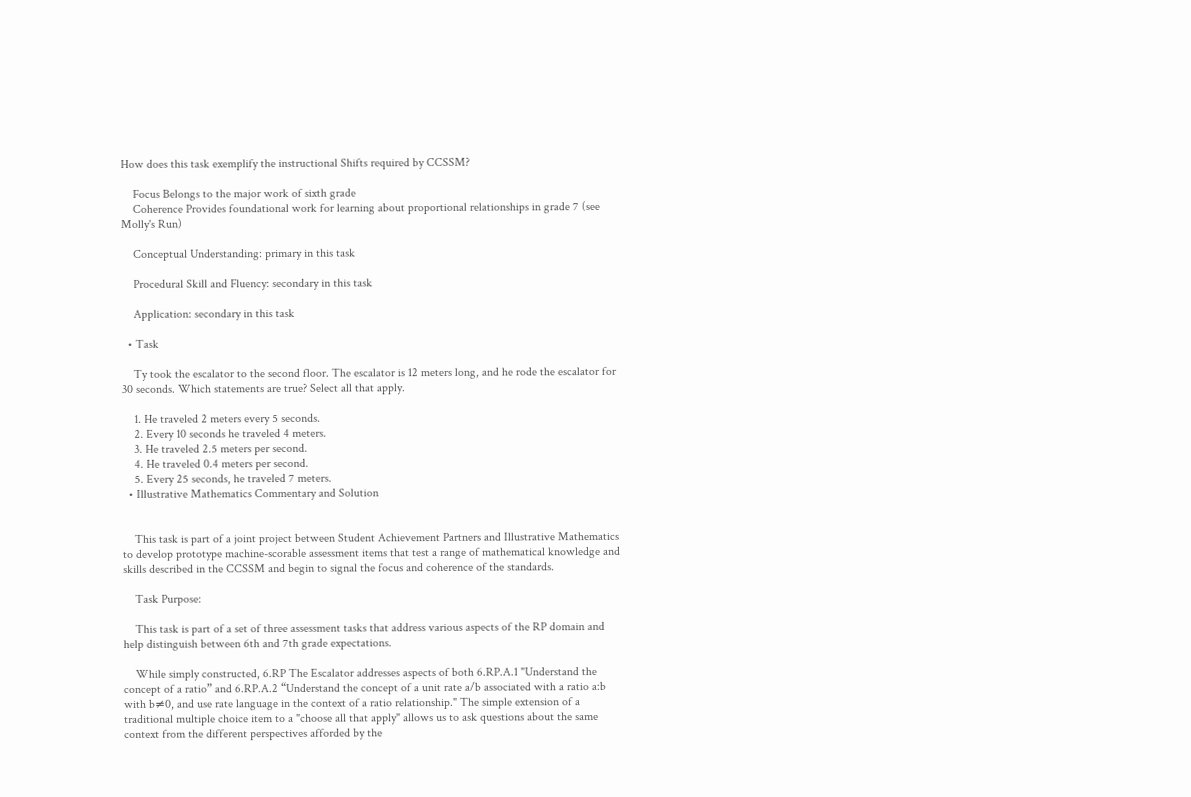How does this task exemplify the instructional Shifts required by CCSSM?

    Focus Belongs to the major work of sixth grade
    Coherence Provides foundational work for learning about proportional relationships in grade 7 (see Molly's Run)

    Conceptual Understanding: primary in this task

    Procedural Skill and Fluency: secondary in this task

    Application: secondary in this task

  • Task

    Ty took the escalator to the second floor. The escalator is 12 meters long, and he rode the escalator for 30 seconds. Which statements are true? Select all that apply.

    1. He traveled 2 meters every 5 seconds.
    2. Every 10 seconds he traveled 4 meters.
    3. He traveled 2.5 meters per second.
    4. He traveled 0.4 meters per second.
    5. Every 25 seconds, he traveled 7 meters.
  • Illustrative Mathematics Commentary and Solution


    This task is part of a joint project between Student Achievement Partners and Illustrative Mathematics to develop prototype machine-scorable assessment items that test a range of mathematical knowledge and skills described in the CCSSM and begin to signal the focus and coherence of the standards.

    Task Purpose:

    This task is part of a set of three assessment tasks that address various aspects of the RP domain and help distinguish between 6th and 7th grade expectations.

    While simply constructed, 6.RP The Escalator addresses aspects of both 6.RP.A.1 "Understand the concept of a ratio” and 6.RP.A.2 “Understand the concept of a unit rate a/b associated with a ratio a:b with b≠0, and use rate language in the context of a ratio relationship." The simple extension of a traditional multiple choice item to a "choose all that apply" allows us to ask questions about the same context from the different perspectives afforded by the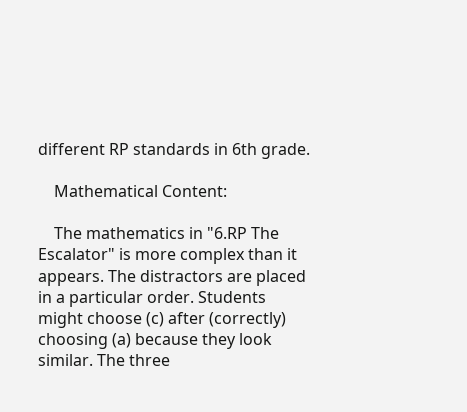different RP standards in 6th grade.

    Mathematical Content:

    The mathematics in "6.RP The Escalator" is more complex than it appears. The distractors are placed in a particular order. Students might choose (c) after (correctly) choosing (a) because they look similar. The three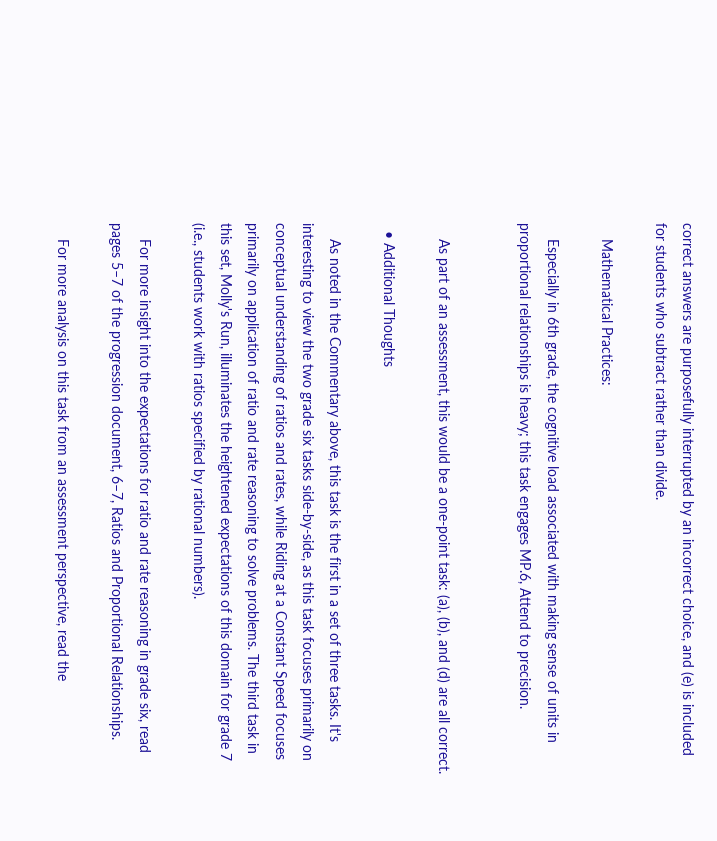correct answers are purposefully interrupted by an incorrect choice, and (e) is included for students who subtract rather than divide.

    Mathematical Practices:

    Especially in 6th grade, the cognitive load associated with making sense of units in proportional relationships is heavy; this task engages MP.6, Attend to precision.


    As part of an assessment, this would be a one-point task: (a), (b), and (d) are all correct.

  • Additional Thoughts

    As noted in the Commentary above, this task is the first in a set of three tasks. It's interesting to view the two grade six tasks side-by-side, as this task focuses primarily on conceptual understanding of ratios and rates, while Riding at a Constant Speed focuses primarily on application of ratio and rate reasoning to solve problems. The third task in this set, Molly's Run, illuminates the heightened expectations of this domain for grade 7 (i.e., students work with ratios specified by rational numbers).

    For more insight into the expectations for ratio and rate reasoning in grade six, read pages 5–7 of the progression document, 6–7, Ratios and Proportional Relationships.

    For more analysis on this task from an assessment perspective, read the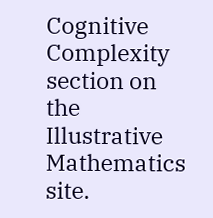Cognitive Complexity section on the Illustrative Mathematics site.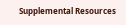Supplemental Resources